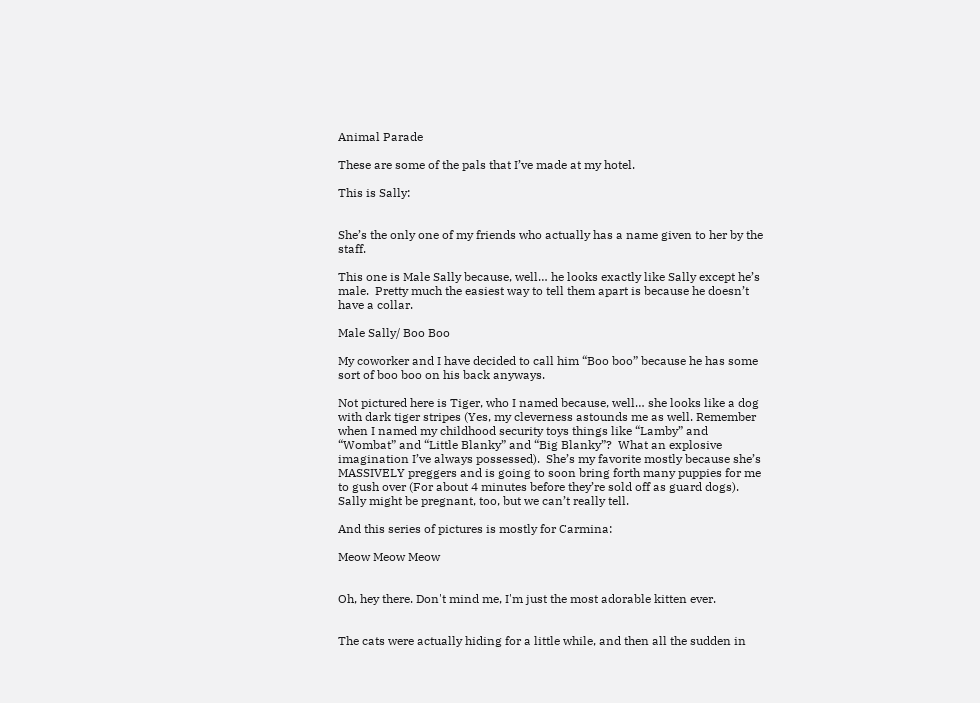Animal Parade

These are some of the pals that I’ve made at my hotel.

This is Sally:


She’s the only one of my friends who actually has a name given to her by the staff.

This one is Male Sally because, well… he looks exactly like Sally except he’s male.  Pretty much the easiest way to tell them apart is because he doesn’t have a collar.

Male Sally/ Boo Boo

My coworker and I have decided to call him “Boo boo” because he has some sort of boo boo on his back anyways.

Not pictured here is Tiger, who I named because, well… she looks like a dog with dark tiger stripes (Yes, my cleverness astounds me as well. Remember when I named my childhood security toys things like “Lamby” and “Wombat” and “Little Blanky” and “Big Blanky”?  What an explosive imagination I’ve always possessed).  She’s my favorite mostly because she’s MASSIVELY preggers and is going to soon bring forth many puppies for me to gush over (For about 4 minutes before they’re sold off as guard dogs).  Sally might be pregnant, too, but we can’t really tell.

And this series of pictures is mostly for Carmina:

Meow Meow Meow


Oh, hey there. Don't mind me, I'm just the most adorable kitten ever.


The cats were actually hiding for a little while, and then all the sudden in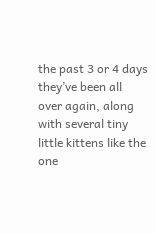the past 3 or 4 days they’ve been all over again, along with several tiny little kittens like the one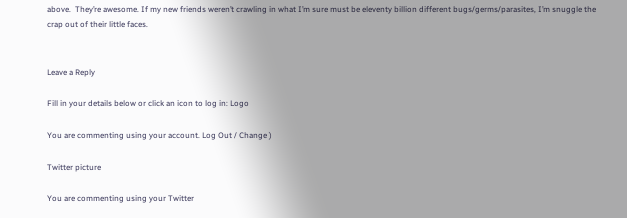above.  They’re awesome. If my new friends weren’t crawling in what I’m sure must be eleventy billion different bugs/germs/parasites, I’m snuggle the crap out of their little faces.


Leave a Reply

Fill in your details below or click an icon to log in: Logo

You are commenting using your account. Log Out / Change )

Twitter picture

You are commenting using your Twitter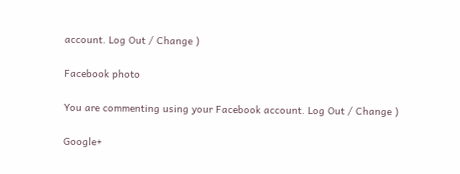account. Log Out / Change )

Facebook photo

You are commenting using your Facebook account. Log Out / Change )

Google+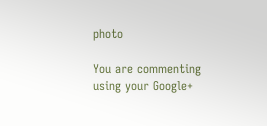photo

You are commenting using your Google+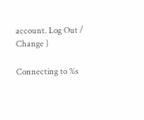account. Log Out / Change )

Connecting to %s